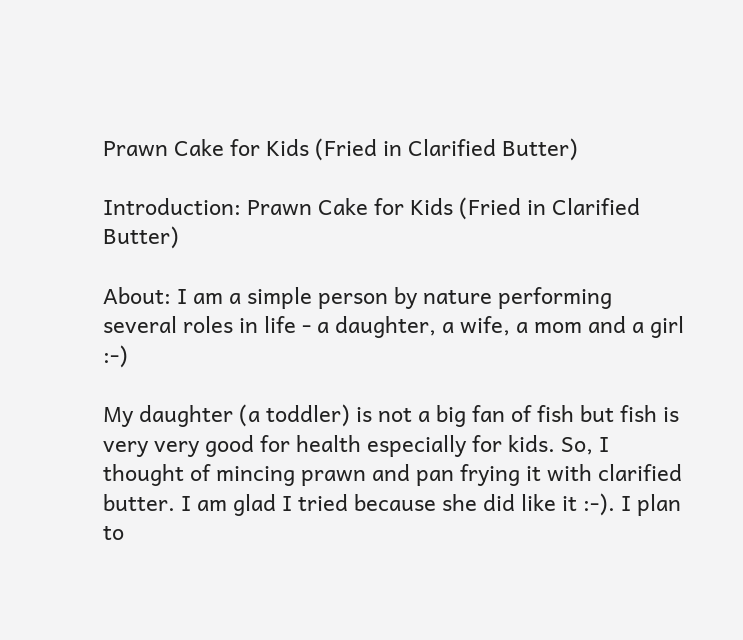Prawn Cake for Kids (Fried in Clarified Butter)

Introduction: Prawn Cake for Kids (Fried in Clarified Butter)

About: I am a simple person by nature performing several roles in life - a daughter, a wife, a mom and a girl :-)

My daughter (a toddler) is not a big fan of fish but fish is very very good for health especially for kids. So, I thought of mincing prawn and pan frying it with clarified butter. I am glad I tried because she did like it :-). I plan to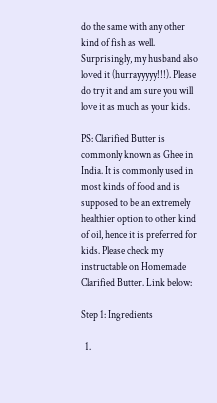do the same with any other kind of fish as well. Surprisingly, my husband also loved it (hurrayyyyy!!!). Please do try it and am sure you will love it as much as your kids.

PS: Clarified Butter is commonly known as Ghee in India. It is commonly used in most kinds of food and is supposed to be an extremely healthier option to other kind of oil, hence it is preferred for kids. Please check my instructable on Homemade Clarified Butter. Link below:

Step 1: Ingredients

  1.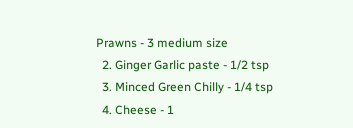Prawns - 3 medium size
  2. Ginger Garlic paste - 1/2 tsp
  3. Minced Green Chilly - 1/4 tsp
  4. Cheese - 1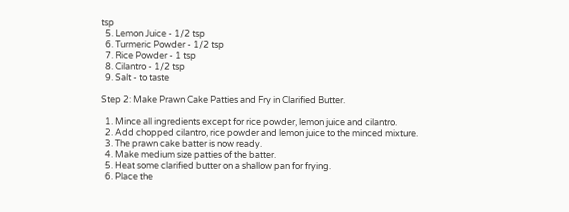tsp
  5. Lemon Juice - 1/2 tsp
  6. Turmeric Powder - 1/2 tsp
  7. Rice Powder - 1 tsp
  8. Cilantro - 1/2 tsp
  9. Salt - to taste

Step 2: Make Prawn Cake Patties and Fry in Clarified Butter.

  1. Mince all ingredients except for rice powder, lemon juice and cilantro.
  2. Add chopped cilantro, rice powder and lemon juice to the minced mixture.
  3. The prawn cake batter is now ready.
  4. Make medium size patties of the batter.
  5. Heat some clarified butter on a shallow pan for frying.
  6. Place the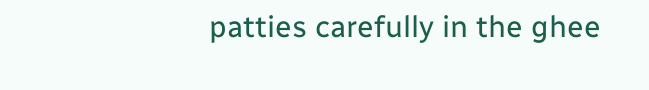patties carefully in the ghee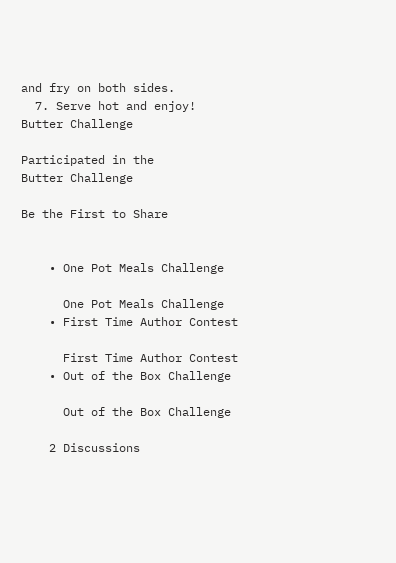and fry on both sides.
  7. Serve hot and enjoy!
Butter Challenge

Participated in the
Butter Challenge

Be the First to Share


    • One Pot Meals Challenge

      One Pot Meals Challenge
    • First Time Author Contest

      First Time Author Contest
    • Out of the Box Challenge

      Out of the Box Challenge

    2 Discussions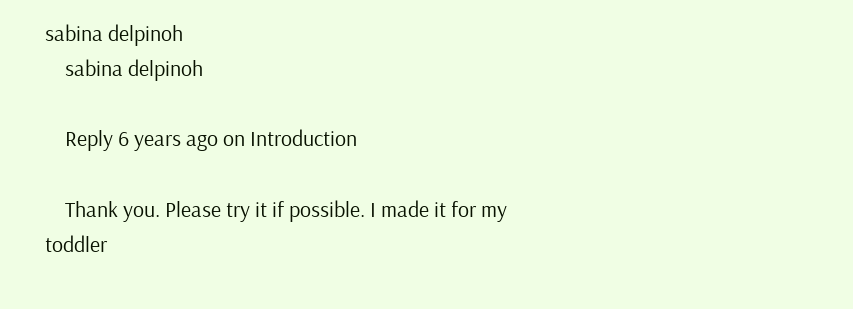sabina delpinoh
    sabina delpinoh

    Reply 6 years ago on Introduction

    Thank you. Please try it if possible. I made it for my toddler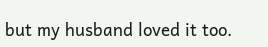but my husband loved it too.